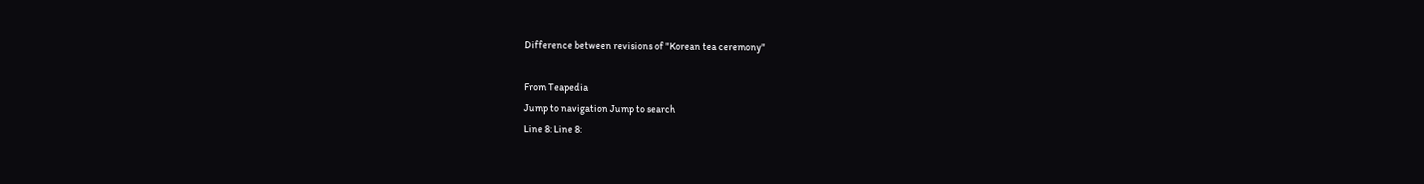Difference between revisions of "Korean tea ceremony"

From Teapedia
Jump to navigation Jump to search
Line 8: Line 8: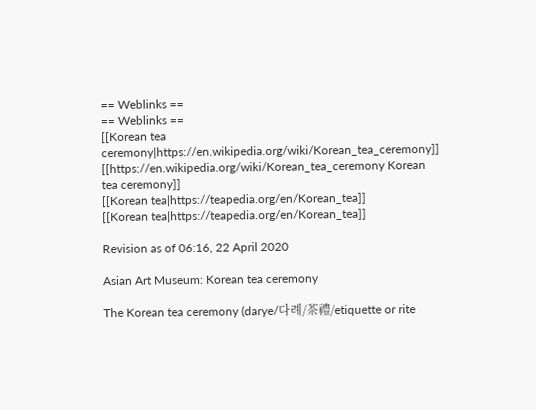== Weblinks ==
== Weblinks ==
[[Korean tea ceremony|https://en.wikipedia.org/wiki/Korean_tea_ceremony]]
[[https://en.wikipedia.org/wiki/Korean_tea_ceremony Korean tea ceremony]]
[[Korean tea|https://teapedia.org/en/Korean_tea]]
[[Korean tea|https://teapedia.org/en/Korean_tea]]

Revision as of 06:16, 22 April 2020

Asian Art Museum: Korean tea ceremony

The Korean tea ceremony (darye/다례/茶禮/etiquette or rite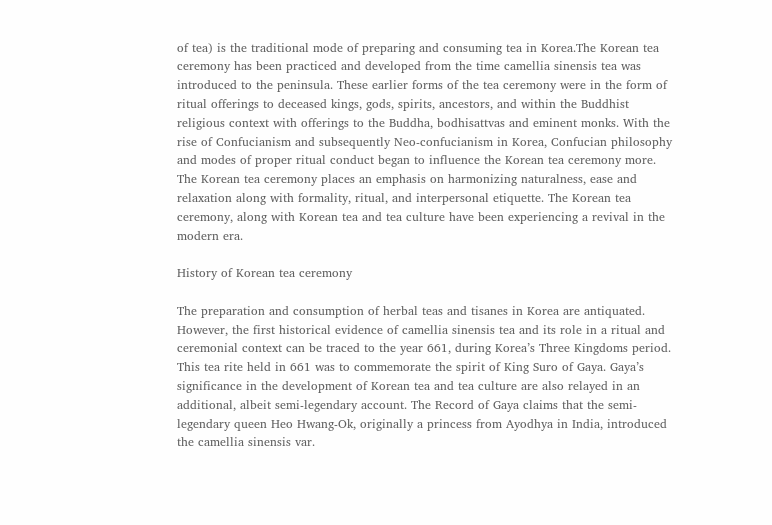of tea) is the traditional mode of preparing and consuming tea in Korea.The Korean tea ceremony has been practiced and developed from the time camellia sinensis tea was introduced to the peninsula. These earlier forms of the tea ceremony were in the form of ritual offerings to deceased kings, gods, spirits, ancestors, and within the Buddhist religious context with offerings to the Buddha, bodhisattvas and eminent monks. With the rise of Confucianism and subsequently Neo-confucianism in Korea, Confucian philosophy and modes of proper ritual conduct began to influence the Korean tea ceremony more. The Korean tea ceremony places an emphasis on harmonizing naturalness, ease and relaxation along with formality, ritual, and interpersonal etiquette. The Korean tea ceremony, along with Korean tea and tea culture have been experiencing a revival in the modern era.

History of Korean tea ceremony

The preparation and consumption of herbal teas and tisanes in Korea are antiquated. However, the first historical evidence of camellia sinensis tea and its role in a ritual and ceremonial context can be traced to the year 661, during Korea’s Three Kingdoms period. This tea rite held in 661 was to commemorate the spirit of King Suro of Gaya. Gaya’s significance in the development of Korean tea and tea culture are also relayed in an additional, albeit semi-legendary account. The Record of Gaya claims that the semi-legendary queen Heo Hwang-Ok, originally a princess from Ayodhya in India, introduced the camellia sinensis var.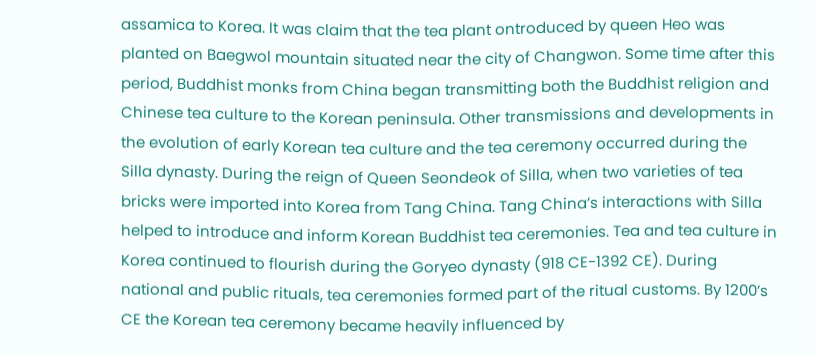assamica to Korea. It was claim that the tea plant ontroduced by queen Heo was planted on Baegwol mountain situated near the city of Changwon. Some time after this period, Buddhist monks from China began transmitting both the Buddhist religion and Chinese tea culture to the Korean peninsula. Other transmissions and developments in the evolution of early Korean tea culture and the tea ceremony occurred during the Silla dynasty. During the reign of Queen Seondeok of Silla, when two varieties of tea bricks were imported into Korea from Tang China. Tang China’s interactions with Silla helped to introduce and inform Korean Buddhist tea ceremonies. Tea and tea culture in Korea continued to flourish during the Goryeo dynasty (918 CE-1392 CE). During national and public rituals, tea ceremonies formed part of the ritual customs. By 1200’s CE the Korean tea ceremony became heavily influenced by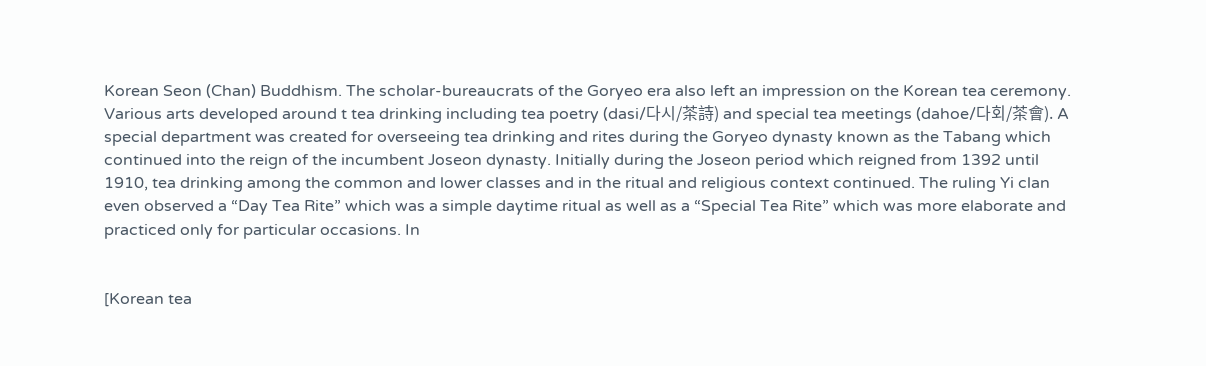Korean Seon (Chan) Buddhism. The scholar-bureaucrats of the Goryeo era also left an impression on the Korean tea ceremony. Various arts developed around t tea drinking including tea poetry (dasi/다시/茶詩) and special tea meetings (dahoe/다회/茶會). A special department was created for overseeing tea drinking and rites during the Goryeo dynasty known as the Tabang which continued into the reign of the incumbent Joseon dynasty. Initially during the Joseon period which reigned from 1392 until 1910, tea drinking among the common and lower classes and in the ritual and religious context continued. The ruling Yi clan even observed a “Day Tea Rite” which was a simple daytime ritual as well as a “Special Tea Rite” which was more elaborate and practiced only for particular occasions. In


[Korean tea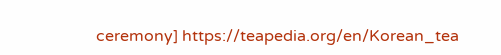ceremony] https://teapedia.org/en/Korean_tea